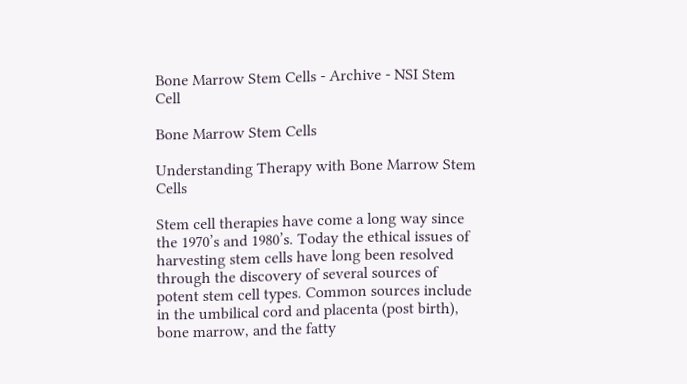Bone Marrow Stem Cells - Archive - NSI Stem Cell

Bone Marrow Stem Cells

Understanding Therapy with Bone Marrow Stem Cells

Stem cell therapies have come a long way since the 1970’s and 1980’s. Today the ethical issues of harvesting stem cells have long been resolved through the discovery of several sources of potent stem cell types. Common sources include in the umbilical cord and placenta (post birth), bone marrow, and the fatty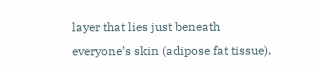layer that lies just beneath everyone’s skin (adipose fat tissue).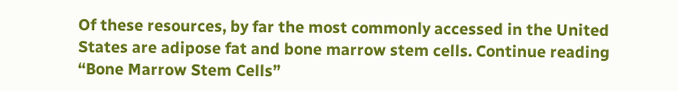Of these resources, by far the most commonly accessed in the United States are adipose fat and bone marrow stem cells. Continue reading “Bone Marrow Stem Cells”